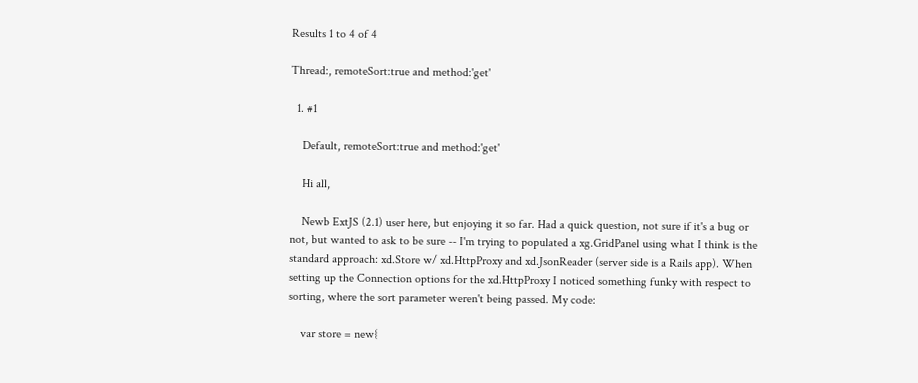Results 1 to 4 of 4

Thread:, remoteSort:true and method:'get'

  1. #1

    Default, remoteSort:true and method:'get'

    Hi all,

    Newb ExtJS (2.1) user here, but enjoying it so far. Had a quick question, not sure if it's a bug or not, but wanted to ask to be sure -- I'm trying to populated a xg.GridPanel using what I think is the standard approach: xd.Store w/ xd.HttpProxy and xd.JsonReader (server side is a Rails app). When setting up the Connection options for the xd.HttpProxy I noticed something funky with respect to sorting, where the sort parameter weren't being passed. My code:

    var store = new{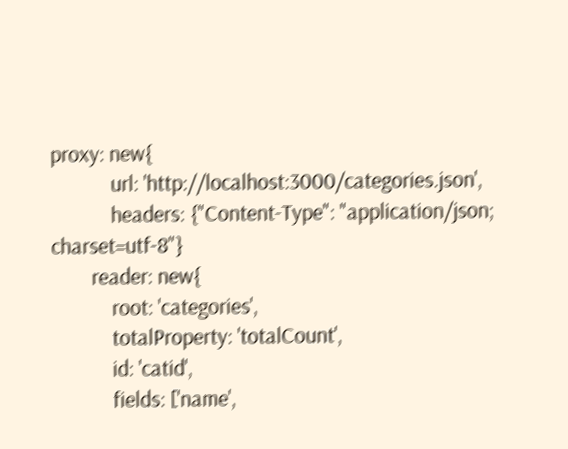proxy: new{
            url: 'http://localhost:3000/categories.json',
            headers: {"Content-Type": "application/json; charset=utf-8"}
        reader: new{
            root: 'categories',
            totalProperty: 'totalCount',
            id: 'catid',
            fields: ['name',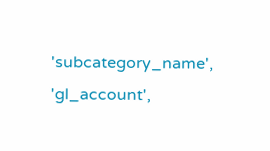'subcategory_name', 'gl_account',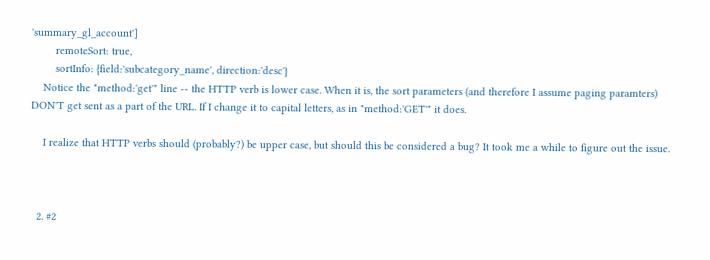'summary_gl_account']
        remoteSort: true,
        sortInfo: {field:'subcategory_name', direction:'desc'}
    Notice the "method:'get'" line -- the HTTP verb is lower case. When it is, the sort parameters (and therefore I assume paging paramters) DON'T get sent as a part of the URL. If I change it to capital letters, as in "method:'GET'" it does.

    I realize that HTTP verbs should (probably?) be upper case, but should this be considered a bug? It took me a while to figure out the issue.



  2. #2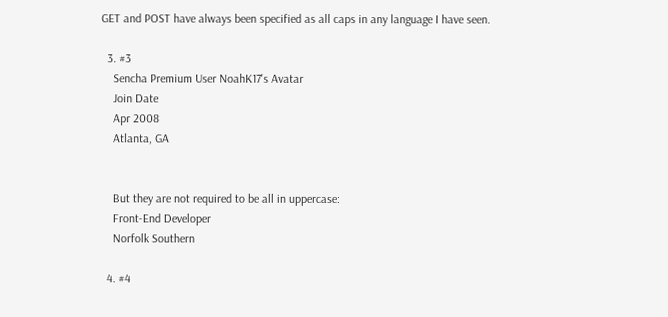GET and POST have always been specified as all caps in any language I have seen.

  3. #3
    Sencha Premium User NoahK17's Avatar
    Join Date
    Apr 2008
    Atlanta, GA


    But they are not required to be all in uppercase:
    Front-End Developer
    Norfolk Southern

  4. #4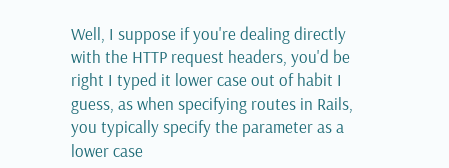Well, I suppose if you're dealing directly with the HTTP request headers, you'd be right I typed it lower case out of habit I guess, as when specifying routes in Rails, you typically specify the parameter as a lower case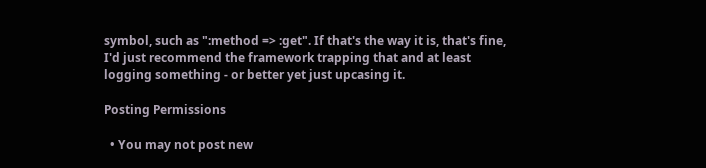symbol, such as ":method => :get". If that's the way it is, that's fine, I'd just recommend the framework trapping that and at least logging something - or better yet just upcasing it.

Posting Permissions

  • You may not post new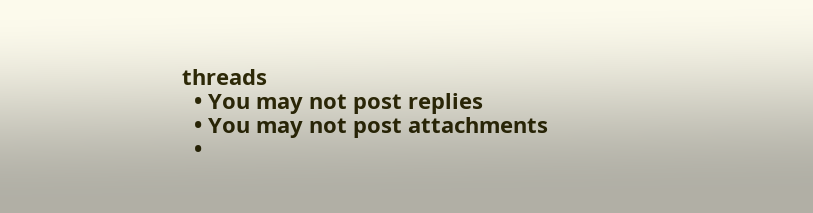threads
  • You may not post replies
  • You may not post attachments
  •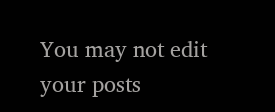You may not edit your posts